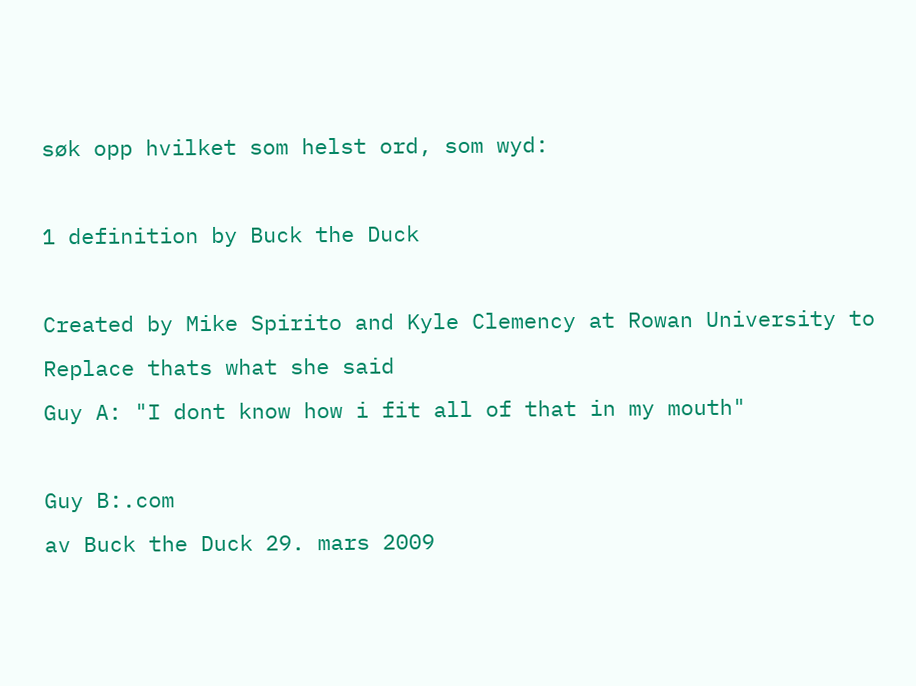søk opp hvilket som helst ord, som wyd:

1 definition by Buck the Duck

Created by Mike Spirito and Kyle Clemency at Rowan University to Replace thats what she said
Guy A: "I dont know how i fit all of that in my mouth"

Guy B:.com
av Buck the Duck 29. mars 2009